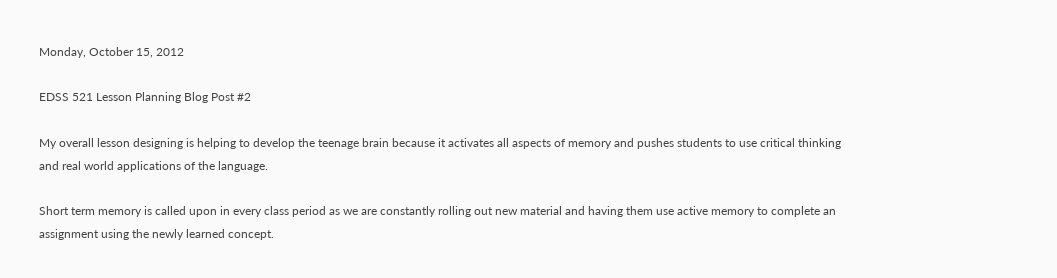Monday, October 15, 2012

EDSS 521 Lesson Planning Blog Post #2

My overall lesson designing is helping to develop the teenage brain because it activates all aspects of memory and pushes students to use critical thinking and real world applications of the language.

Short term memory is called upon in every class period as we are constantly rolling out new material and having them use active memory to complete an assignment using the newly learned concept.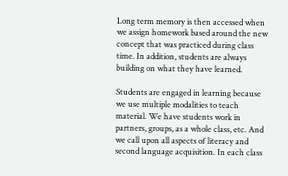Long term memory is then accessed when we assign homework based around the new concept that was practiced during class time. In addition, students are always building on what they have learned.

Students are engaged in learning because we use multiple modalities to teach material. We have students work in partners, groups, as a whole class, etc. And we call upon all aspects of literacy and second language acquisition. In each class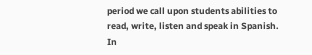period we call upon students abilities to read, write, listen and speak in Spanish. In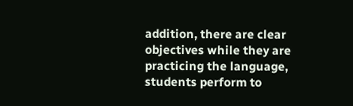addition, there are clear objectives while they are practicing the language, students perform to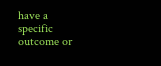have a specific outcome or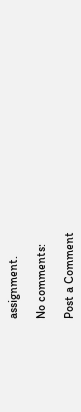assignment.

No comments:

Post a Comment